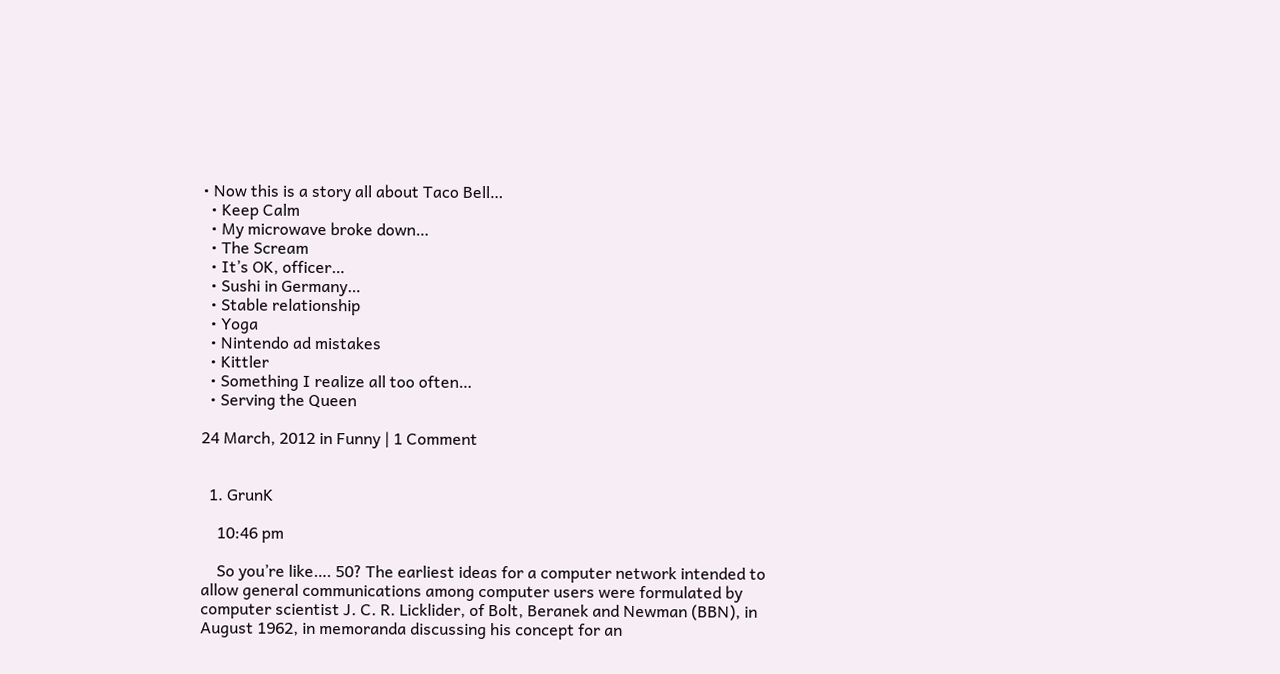• Now this is a story all about Taco Bell…
  • Keep Calm
  • My microwave broke down…
  • The Scream
  • It’s OK, officer…
  • Sushi in Germany…
  • Stable relationship
  • Yoga
  • Nintendo ad mistakes
  • Kittler
  • Something I realize all too often…
  • Serving the Queen

24 March, 2012 in Funny | 1 Comment


  1. GrunK

    10:46 pm

    So you’re like…. 50? The earliest ideas for a computer network intended to allow general communications among computer users were formulated by computer scientist J. C. R. Licklider, of Bolt, Beranek and Newman (BBN), in August 1962, in memoranda discussing his concept for an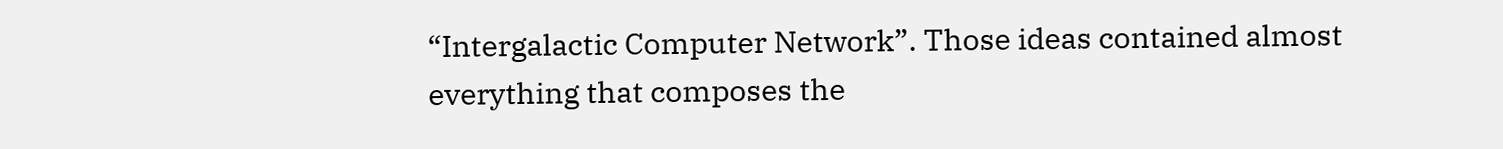“Intergalactic Computer Network”. Those ideas contained almost everything that composes the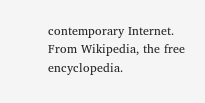contemporary Internet. From Wikipedia, the free encyclopedia.